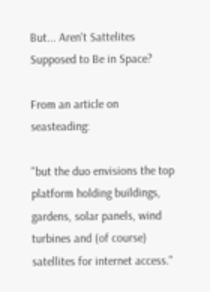But... Aren't Sattelites Supposed to Be in Space?

From an article on seasteading:

"but the duo envisions the top platform holding buildings, gardens, solar panels, wind turbines and (of course) satellites for internet access."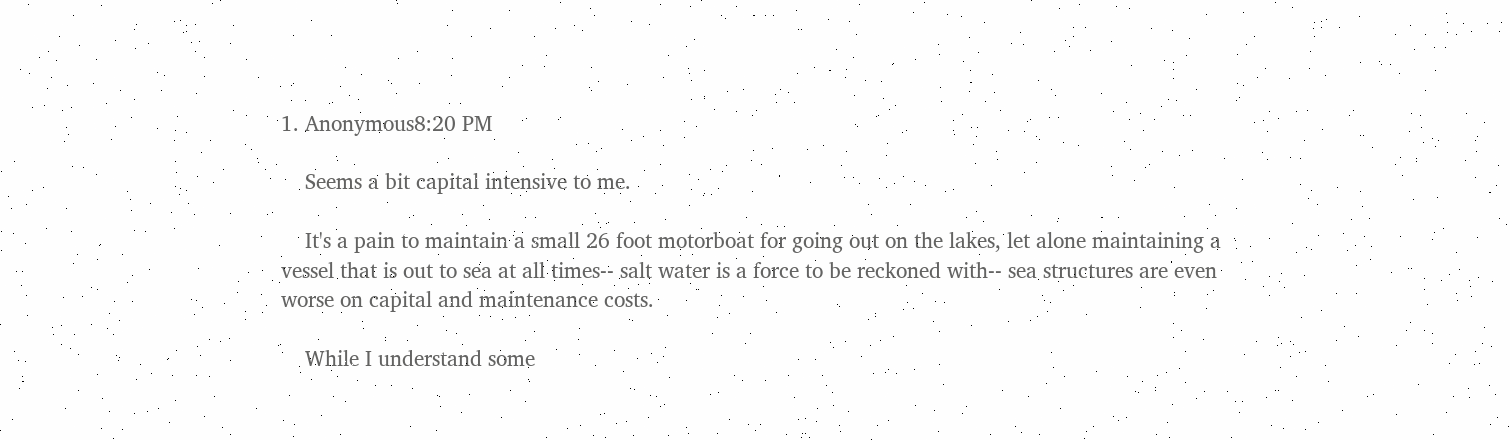1. Anonymous8:20 PM

    Seems a bit capital intensive to me.

    It's a pain to maintain a small 26 foot motorboat for going out on the lakes, let alone maintaining a vessel that is out to sea at all times-- salt water is a force to be reckoned with-- sea structures are even worse on capital and maintenance costs.

    While I understand some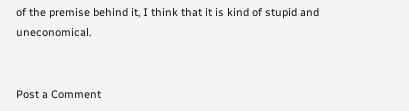of the premise behind it, I think that it is kind of stupid and uneconomical.


Post a Comment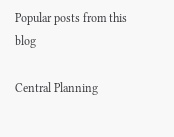Popular posts from this blog

Central Planning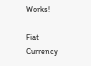Works!

Fiat Currency